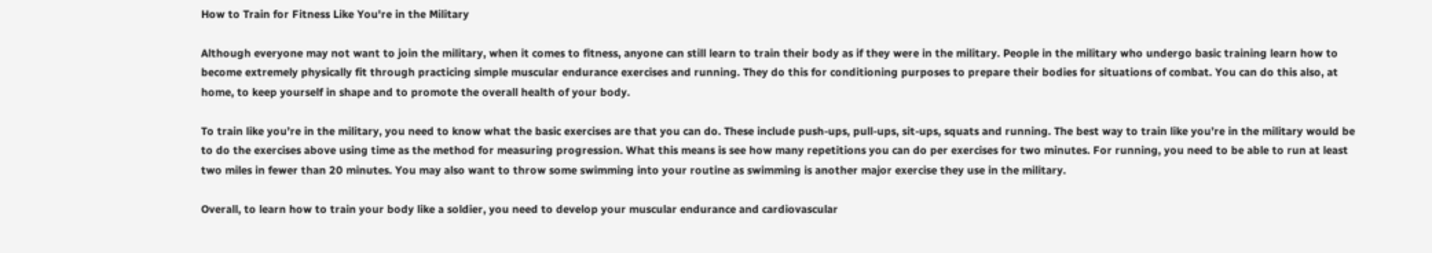How to Train for Fitness Like You're in the Military

Although everyone may not want to join the military, when it comes to fitness, anyone can still learn to train their body as if they were in the military. People in the military who undergo basic training learn how to become extremely physically fit through practicing simple muscular endurance exercises and running. They do this for conditioning purposes to prepare their bodies for situations of combat. You can do this also, at home, to keep yourself in shape and to promote the overall health of your body.

To train like you’re in the military, you need to know what the basic exercises are that you can do. These include push-ups, pull-ups, sit-ups, squats and running. The best way to train like you’re in the military would be to do the exercises above using time as the method for measuring progression. What this means is see how many repetitions you can do per exercises for two minutes. For running, you need to be able to run at least two miles in fewer than 20 minutes. You may also want to throw some swimming into your routine as swimming is another major exercise they use in the military.

Overall, to learn how to train your body like a soldier, you need to develop your muscular endurance and cardiovascular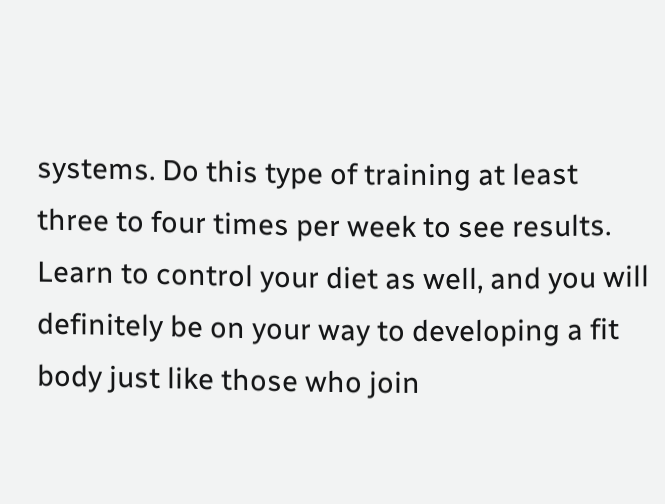systems. Do this type of training at least three to four times per week to see results. Learn to control your diet as well, and you will definitely be on your way to developing a fit body just like those who join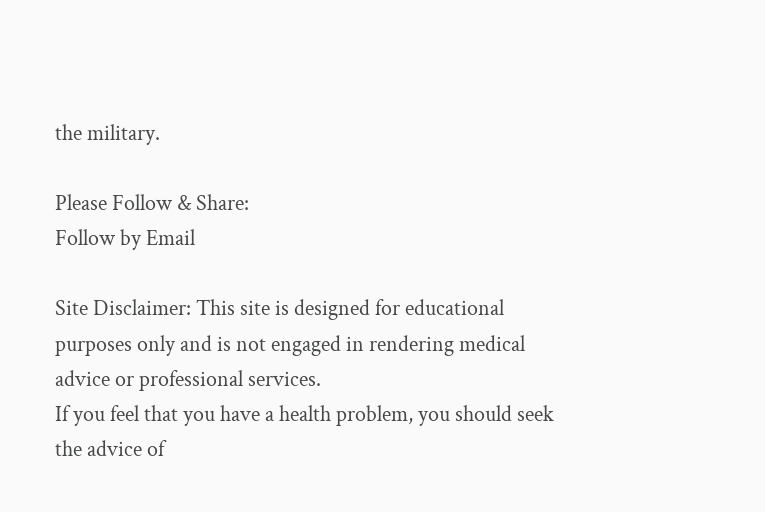the military.

Please Follow & Share:
Follow by Email

Site Disclaimer: This site is designed for educational purposes only and is not engaged in rendering medical advice or professional services.
If you feel that you have a health problem, you should seek the advice of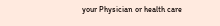your Physician or health care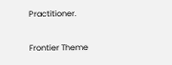Practitioner.

Frontier Theme